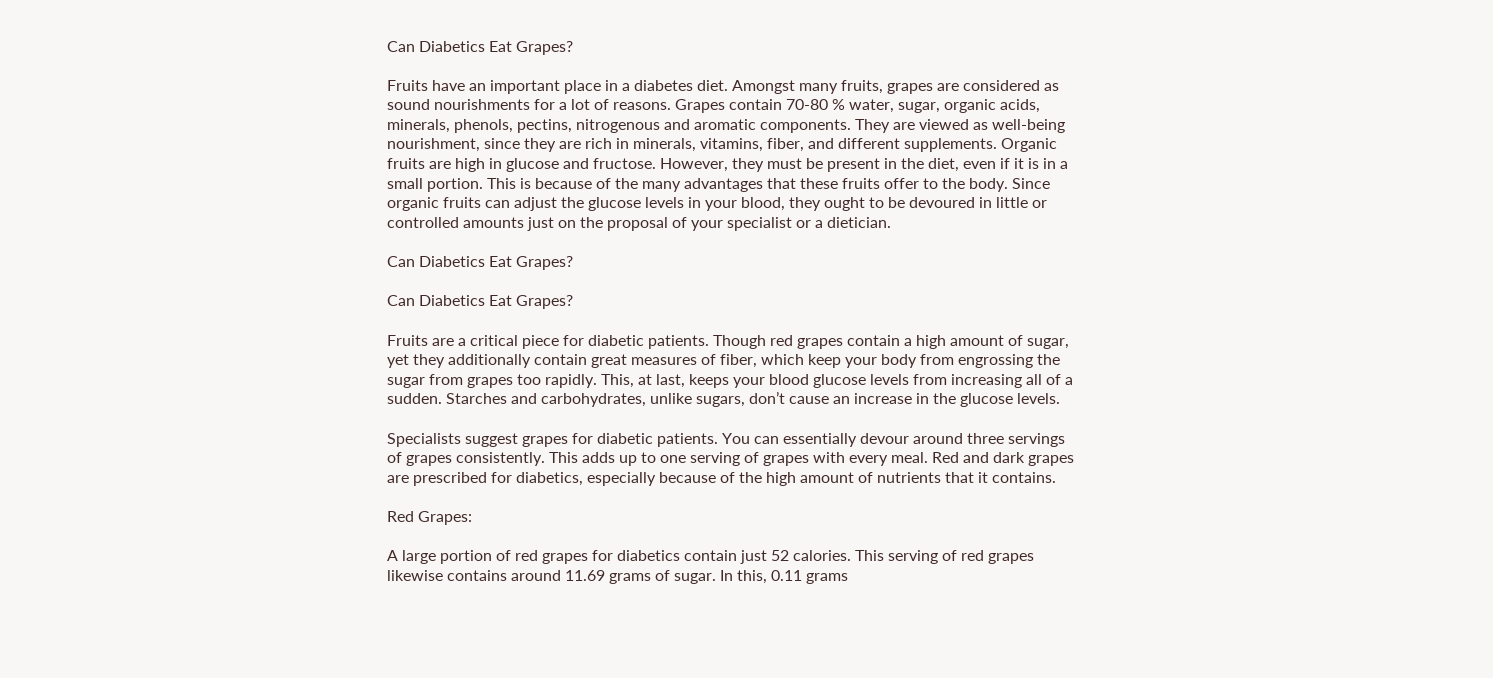Can Diabetics Eat Grapes?

Fruits have an important place in a diabetes diet. Amongst many fruits, grapes are considered as sound nourishments for a lot of reasons. Grapes contain 70-80 % water, sugar, organic acids, minerals, phenols, pectins, nitrogenous and aromatic components. They are viewed as well-being nourishment, since they are rich in minerals, vitamins, fiber, and different supplements. Organic fruits are high in glucose and fructose. However, they must be present in the diet, even if it is in a small portion. This is because of the many advantages that these fruits offer to the body. Since organic fruits can adjust the glucose levels in your blood, they ought to be devoured in little or controlled amounts just on the proposal of your specialist or a dietician.

Can Diabetics Eat Grapes?

Can Diabetics Eat Grapes?

Fruits are a critical piece for diabetic patients. Though red grapes contain a high amount of sugar, yet they additionally contain great measures of fiber, which keep your body from engrossing the sugar from grapes too rapidly. This, at last, keeps your blood glucose levels from increasing all of a sudden. Starches and carbohydrates, unlike sugars, don’t cause an increase in the glucose levels.

Specialists suggest grapes for diabetic patients. You can essentially devour around three servings of grapes consistently. This adds up to one serving of grapes with every meal. Red and dark grapes are prescribed for diabetics, especially because of the high amount of nutrients that it contains.

Red Grapes:

A large portion of red grapes for diabetics contain just 52 calories. This serving of red grapes likewise contains around 11.69 grams of sugar. In this, 0.11 grams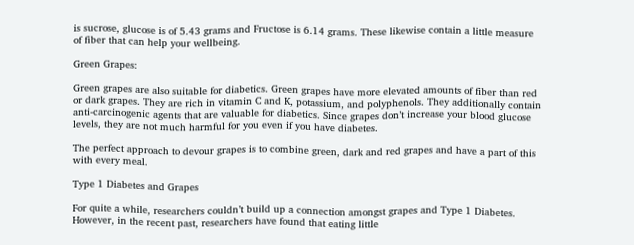is sucrose, glucose is of 5.43 grams and Fructose is 6.14 grams. These likewise contain a little measure of fiber that can help your wellbeing.

Green Grapes:

Green grapes are also suitable for diabetics. Green grapes have more elevated amounts of fiber than red or dark grapes. They are rich in vitamin C and K, potassium, and polyphenols. They additionally contain anti-carcinogenic agents that are valuable for diabetics. Since grapes don’t increase your blood glucose levels, they are not much harmful for you even if you have diabetes.

The perfect approach to devour grapes is to combine green, dark and red grapes and have a part of this with every meal.

Type 1 Diabetes and Grapes

For quite a while, researchers couldn’t build up a connection amongst grapes and Type 1 Diabetes. However, in the recent past, researchers have found that eating little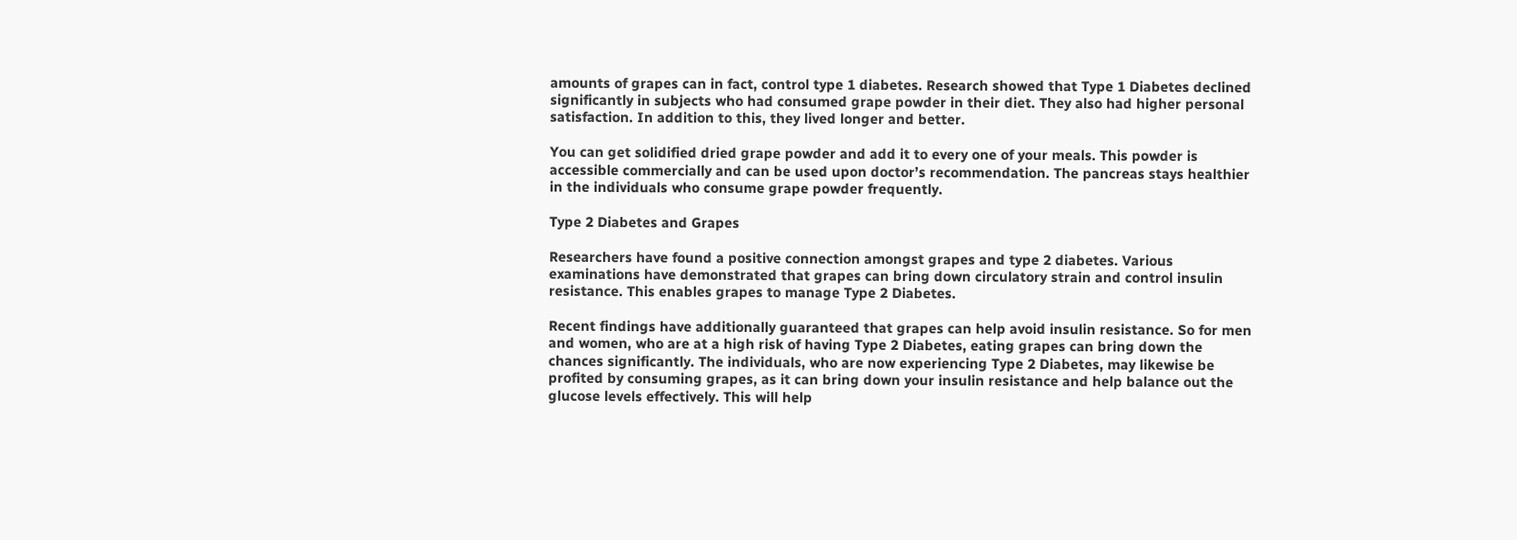amounts of grapes can in fact, control type 1 diabetes. Research showed that Type 1 Diabetes declined significantly in subjects who had consumed grape powder in their diet. They also had higher personal satisfaction. In addition to this, they lived longer and better.

You can get solidified dried grape powder and add it to every one of your meals. This powder is accessible commercially and can be used upon doctor’s recommendation. The pancreas stays healthier in the individuals who consume grape powder frequently.

Type 2 Diabetes and Grapes

Researchers have found a positive connection amongst grapes and type 2 diabetes. Various examinations have demonstrated that grapes can bring down circulatory strain and control insulin resistance. This enables grapes to manage Type 2 Diabetes.

Recent findings have additionally guaranteed that grapes can help avoid insulin resistance. So for men and women, who are at a high risk of having Type 2 Diabetes, eating grapes can bring down the chances significantly. The individuals, who are now experiencing Type 2 Diabetes, may likewise be profited by consuming grapes, as it can bring down your insulin resistance and help balance out the glucose levels effectively. This will help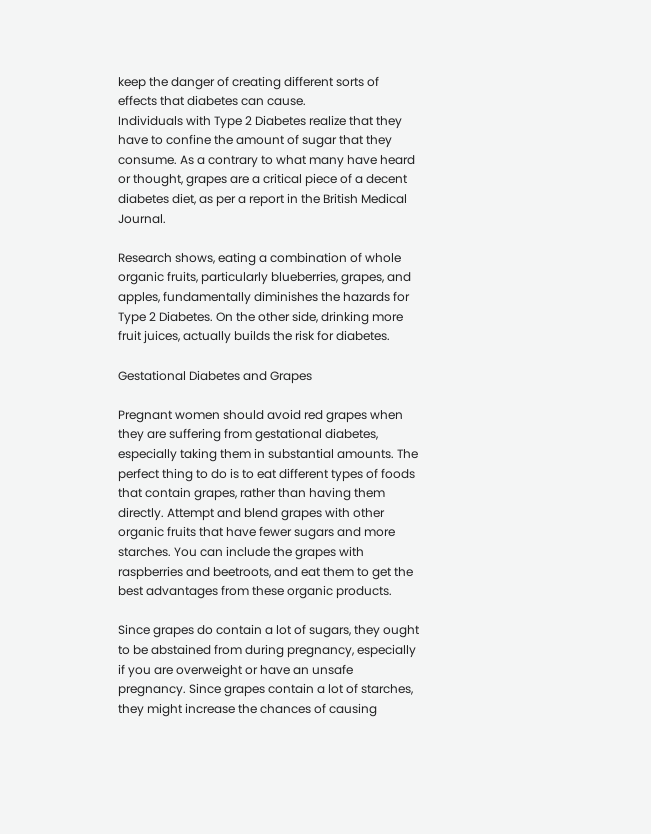keep the danger of creating different sorts of effects that diabetes can cause.
Individuals with Type 2 Diabetes realize that they have to confine the amount of sugar that they consume. As a contrary to what many have heard or thought, grapes are a critical piece of a decent diabetes diet, as per a report in the British Medical Journal.

Research shows, eating a combination of whole organic fruits, particularly blueberries, grapes, and apples, fundamentally diminishes the hazards for Type 2 Diabetes. On the other side, drinking more fruit juices, actually builds the risk for diabetes.

Gestational Diabetes and Grapes

Pregnant women should avoid red grapes when they are suffering from gestational diabetes, especially taking them in substantial amounts. The perfect thing to do is to eat different types of foods that contain grapes, rather than having them directly. Attempt and blend grapes with other organic fruits that have fewer sugars and more starches. You can include the grapes with raspberries and beetroots, and eat them to get the best advantages from these organic products.

Since grapes do contain a lot of sugars, they ought to be abstained from during pregnancy, especially if you are overweight or have an unsafe pregnancy. Since grapes contain a lot of starches, they might increase the chances of causing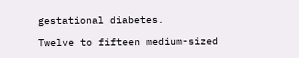gestational diabetes.

Twelve to fifteen medium-sized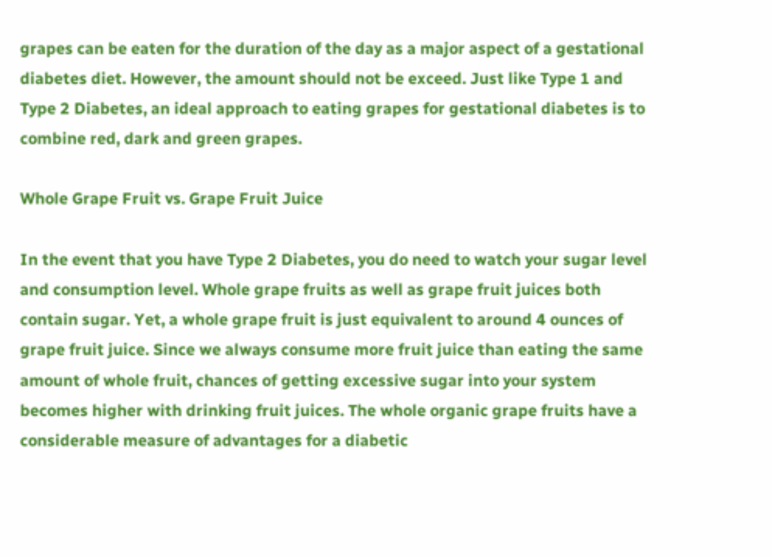grapes can be eaten for the duration of the day as a major aspect of a gestational diabetes diet. However, the amount should not be exceed. Just like Type 1 and Type 2 Diabetes, an ideal approach to eating grapes for gestational diabetes is to combine red, dark and green grapes.

Whole Grape Fruit vs. Grape Fruit Juice

In the event that you have Type 2 Diabetes, you do need to watch your sugar level and consumption level. Whole grape fruits as well as grape fruit juices both contain sugar. Yet, a whole grape fruit is just equivalent to around 4 ounces of grape fruit juice. Since we always consume more fruit juice than eating the same amount of whole fruit, chances of getting excessive sugar into your system becomes higher with drinking fruit juices. The whole organic grape fruits have a considerable measure of advantages for a diabetic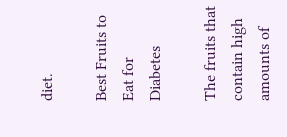diet.

Best Fruits to Eat for Diabetes

The fruits that contain high amounts of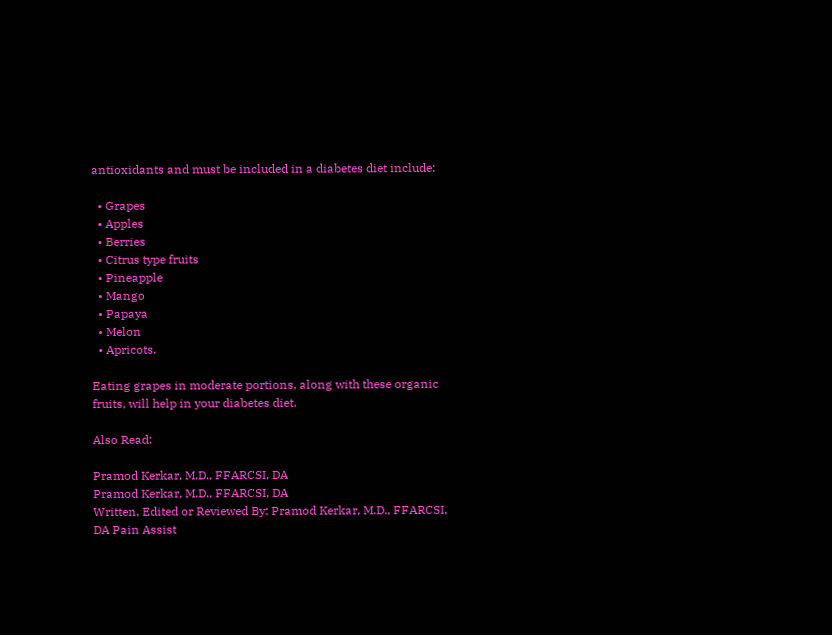antioxidants and must be included in a diabetes diet include:

  • Grapes
  • Apples
  • Berries
  • Citrus type fruits
  • Pineapple
  • Mango
  • Papaya
  • Melon
  • Apricots.

Eating grapes in moderate portions, along with these organic fruits, will help in your diabetes diet.

Also Read:

Pramod Kerkar, M.D., FFARCSI, DA
Pramod Kerkar, M.D., FFARCSI, DA
Written, Edited or Reviewed By: Pramod Kerkar, M.D., FFARCSI, DA Pain Assist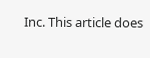Inc. This article does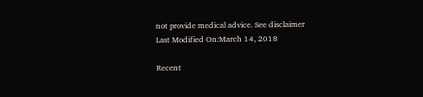not provide medical advice. See disclaimer
Last Modified On:March 14, 2018

Recent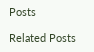Posts

Related Posts